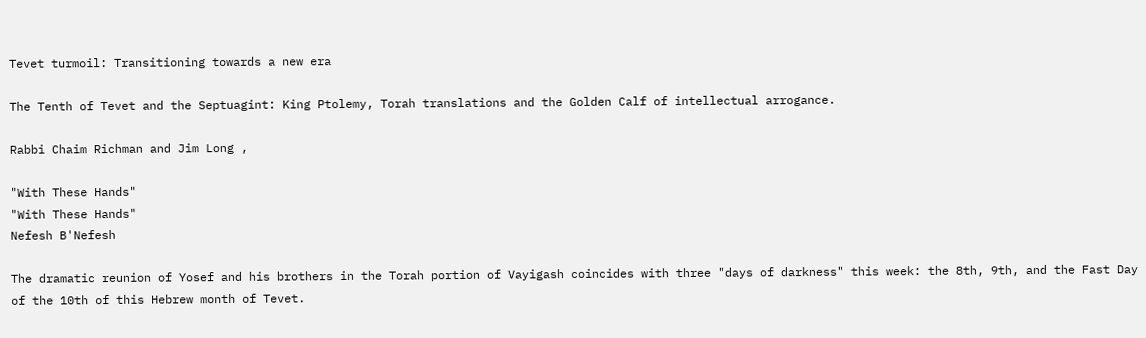Tevet turmoil: Transitioning towards a new era

The Tenth of Tevet and the Septuagint: King Ptolemy, Torah translations and the Golden Calf of intellectual arrogance.

Rabbi Chaim Richman and Jim Long ,

"With These Hands"
"With These Hands"
Nefesh B'Nefesh

The dramatic reunion of Yosef and his brothers in the Torah portion of Vayigash coincides with three "days of darkness" this week: the 8th, 9th, and the Fast Day of the 10th of this Hebrew month of Tevet.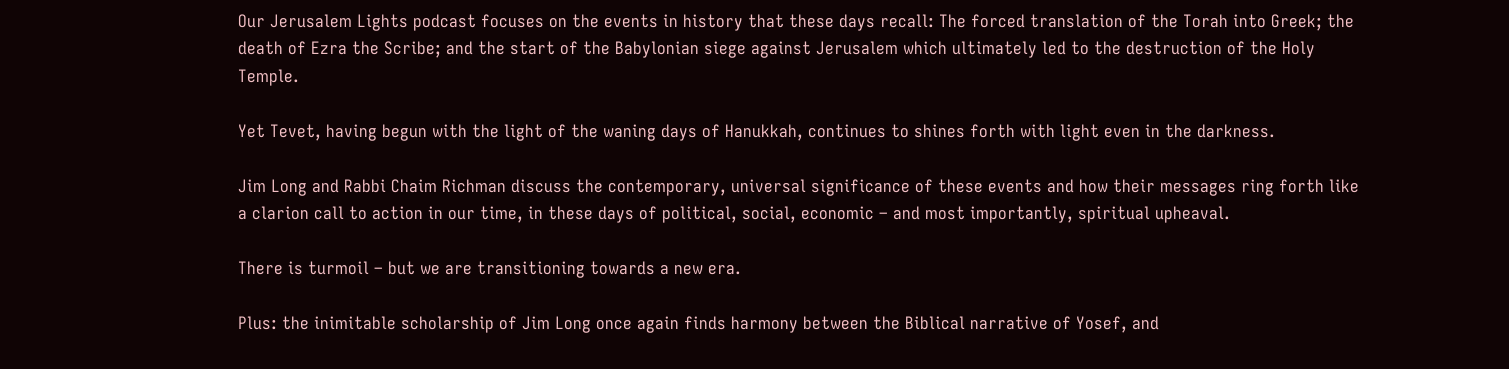Our Jerusalem Lights podcast focuses on the events in history that these days recall: The forced translation of the Torah into Greek; the death of Ezra the Scribe; and the start of the Babylonian siege against Jerusalem which ultimately led to the destruction of the Holy Temple.

Yet Tevet, having begun with the light of the waning days of Hanukkah, continues to shines forth with light even in the darkness.

Jim Long and Rabbi Chaim Richman discuss the contemporary, universal significance of these events and how their messages ring forth like a clarion call to action in our time, in these days of political, social, economic – and most importantly, spiritual upheaval.

There is turmoil – but we are transitioning towards a new era.

Plus: the inimitable scholarship of Jim Long once again finds harmony between the Biblical narrative of Yosef, and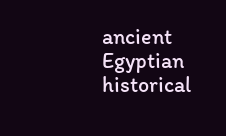ancient Egyptian historical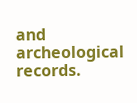and archeological records.